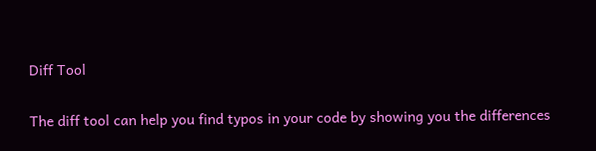Diff Tool

The diff tool can help you find typos in your code by showing you the differences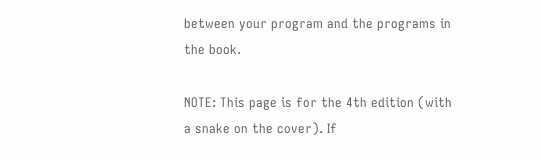between your program and the programs in the book.

NOTE: This page is for the 4th edition (with a snake on the cover). If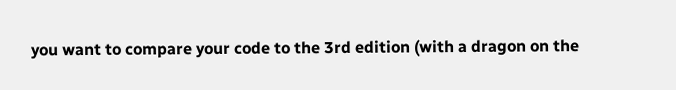you want to compare your code to the 3rd edition (with a dragon on the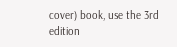cover) book, use the 3rd edition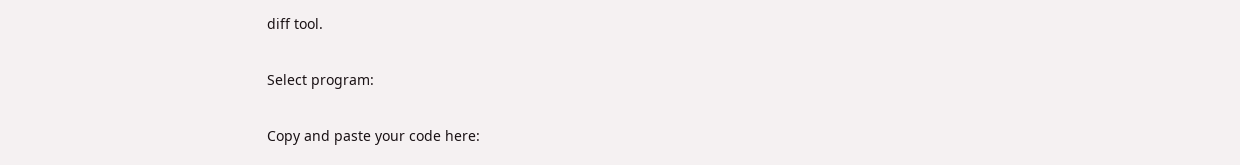diff tool.

Select program:

Copy and paste your code here: